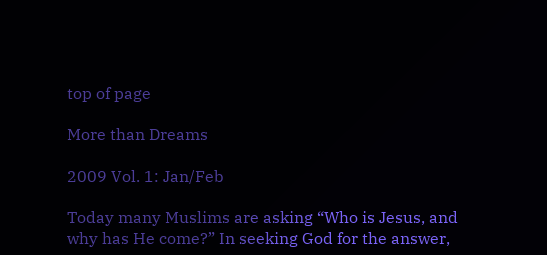top of page

More than Dreams

2009 Vol. 1: Jan/Feb

Today many Muslims are asking “Who is Jesus, and why has He come?” In seeking God for the answer,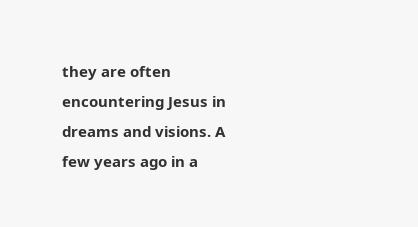they are often encountering Jesus in dreams and visions. A few years ago in a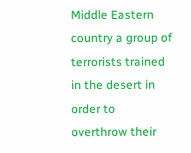Middle Eastern country a group of terrorists trained in the desert in order to overthrow their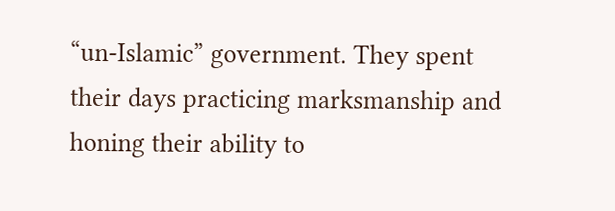“un-Islamic” government. They spent their days practicing marksmanship and honing their ability to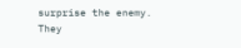surprise the enemy. They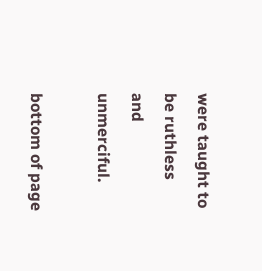were taught to be ruthless and unmerciful.

bottom of page